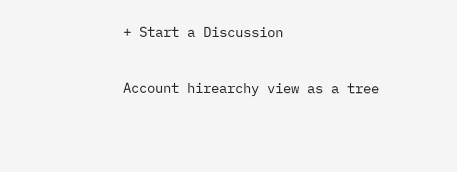+ Start a Discussion

Account hirearchy view as a tree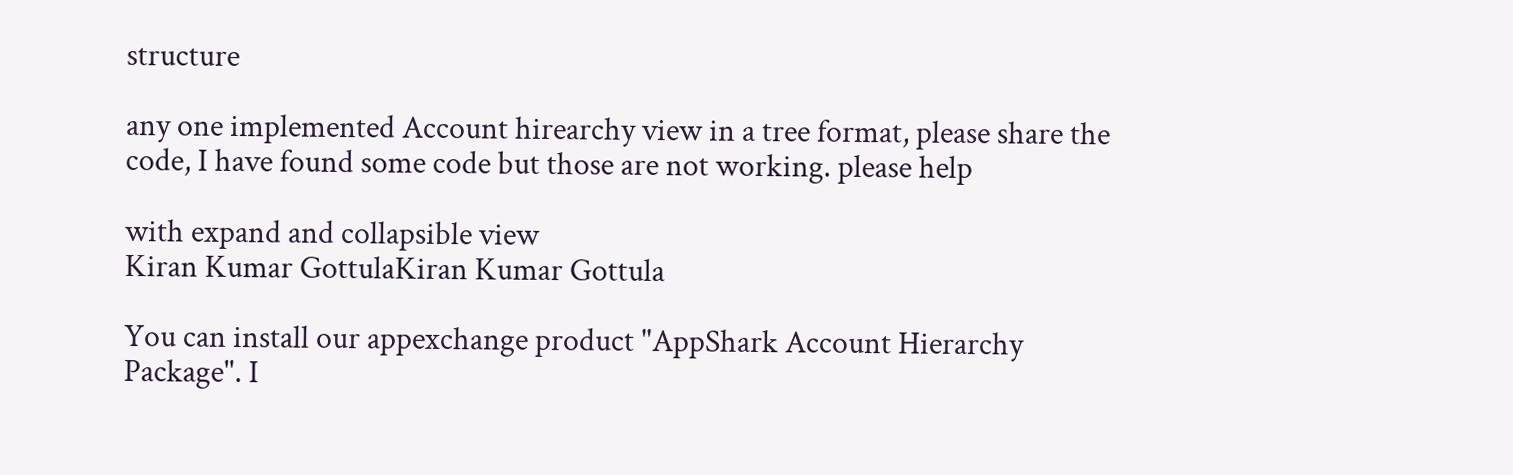structure

any one implemented Account hirearchy view in a tree format, please share the code, I have found some code but those are not working. please help

with expand and collapsible view
Kiran Kumar GottulaKiran Kumar Gottula

You can install our appexchange product "AppShark Account Hierarchy Package". I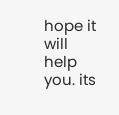hope it will help you. its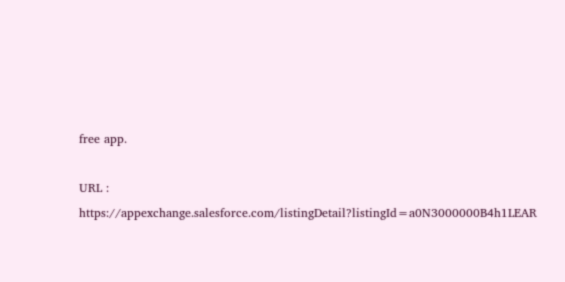free app.

URL : https://appexchange.salesforce.com/listingDetail?listingId=a0N3000000B4h1LEAR